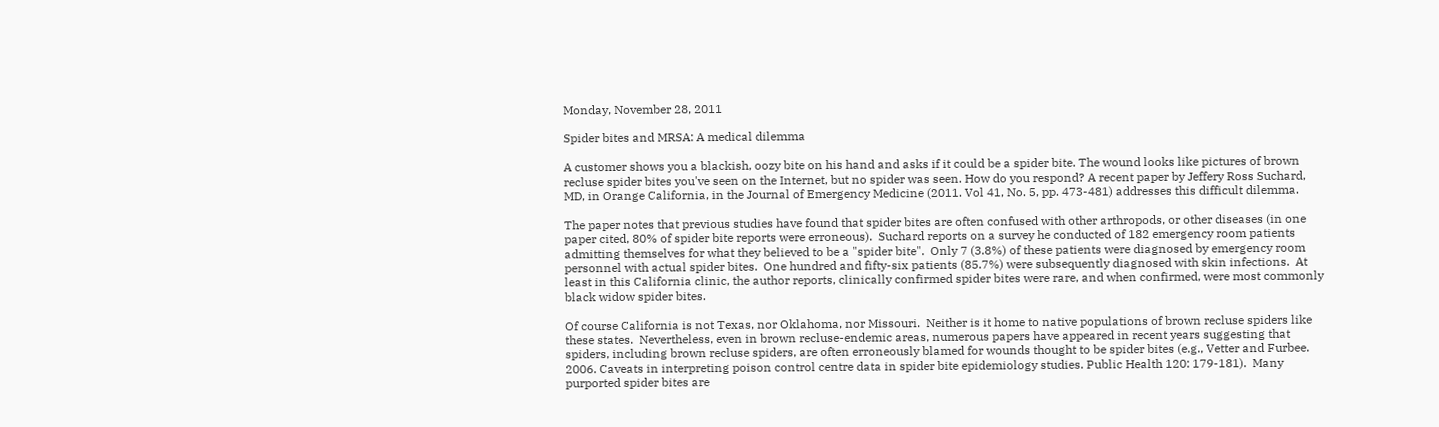Monday, November 28, 2011

Spider bites and MRSA: A medical dilemma

A customer shows you a blackish, oozy bite on his hand and asks if it could be a spider bite. The wound looks like pictures of brown recluse spider bites you've seen on the Internet, but no spider was seen. How do you respond? A recent paper by Jeffery Ross Suchard, MD, in Orange California, in the Journal of Emergency Medicine (2011. Vol 41, No. 5, pp. 473-481) addresses this difficult dilemma.

The paper notes that previous studies have found that spider bites are often confused with other arthropods, or other diseases (in one paper cited, 80% of spider bite reports were erroneous).  Suchard reports on a survey he conducted of 182 emergency room patients admitting themselves for what they believed to be a "spider bite".  Only 7 (3.8%) of these patients were diagnosed by emergency room personnel with actual spider bites.  One hundred and fifty-six patients (85.7%) were subsequently diagnosed with skin infections.  At least in this California clinic, the author reports, clinically confirmed spider bites were rare, and when confirmed, were most commonly black widow spider bites.

Of course California is not Texas, nor Oklahoma, nor Missouri.  Neither is it home to native populations of brown recluse spiders like these states.  Nevertheless, even in brown recluse-endemic areas, numerous papers have appeared in recent years suggesting that spiders, including brown recluse spiders, are often erroneously blamed for wounds thought to be spider bites (e.g., Vetter and Furbee. 2006. Caveats in interpreting poison control centre data in spider bite epidemiology studies. Public Health 120: 179-181).  Many purported spider bites are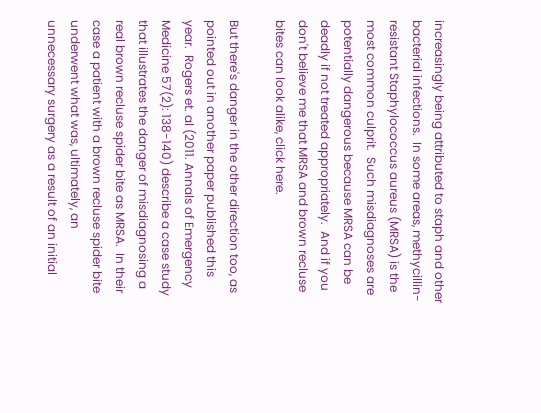increasingly being attributed to staph and other bacterial infections.  In some areas, methycillin-resistant Staphylococcus aureus (MRSA) is the most common culprit.  Such misdiagnoses are potentially dangerous because MRSA can be deadly if not treated appropriately.  And if you don't believe me that MRSA and brown recluse bites can look alike, click here.

But there's danger in the other direction too, as pointed out in another paper published this year.  Rogers et. al (2011. Annals of Emergency Medicine 57(2): 138-140) describe a case study that illustrates the danger of misdiagnosing a real brown recluse spider bite as MRSA.  In their case a patient with a brown recluse spider bite underwent what was, ultimately, an unnecessary surgery as a result of an initial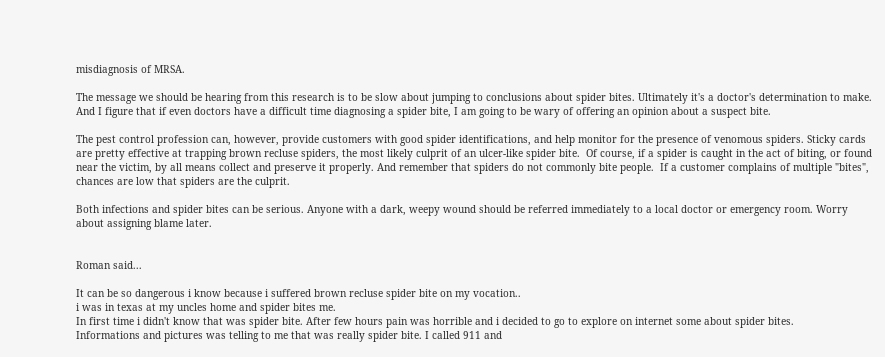misdiagnosis of MRSA.

The message we should be hearing from this research is to be slow about jumping to conclusions about spider bites. Ultimately it's a doctor's determination to make.  And I figure that if even doctors have a difficult time diagnosing a spider bite, I am going to be wary of offering an opinion about a suspect bite.

The pest control profession can, however, provide customers with good spider identifications, and help monitor for the presence of venomous spiders. Sticky cards are pretty effective at trapping brown recluse spiders, the most likely culprit of an ulcer-like spider bite.  Of course, if a spider is caught in the act of biting, or found near the victim, by all means collect and preserve it properly. And remember that spiders do not commonly bite people.  If a customer complains of multiple "bites", chances are low that spiders are the culprit.

Both infections and spider bites can be serious. Anyone with a dark, weepy wound should be referred immediately to a local doctor or emergency room. Worry about assigning blame later.


Roman said...

It can be so dangerous i know because i suffered brown recluse spider bite on my vocation..
i was in texas at my uncles home and spider bites me.
In first time i didn't know that was spider bite. After few hours pain was horrible and i decided to go to explore on internet some about spider bites.
Informations and pictures was telling to me that was really spider bite. I called 911 and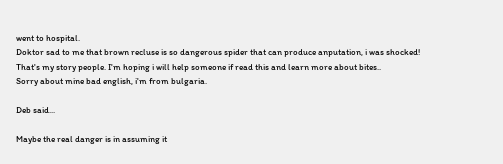went to hospital.
Doktor sad to me that brown recluse is so dangerous spider that can produce anputation, i was shocked!
That's my story people. I'm hoping i will help someone if read this and learn more about bites..
Sorry about mine bad english, i'm from bulgaria.

Deb said...

Maybe the real danger is in assuming it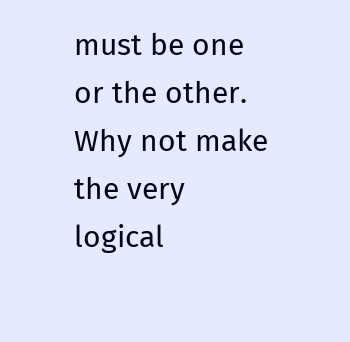must be one or the other. Why not make the very logical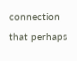connection that perhaps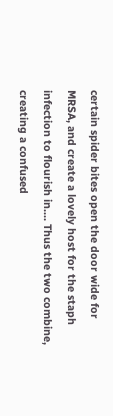certain spider bites open the door wide for MRSA, and create a lovely host for the staph infection to flourish in.... Thus the two combine, creating a confused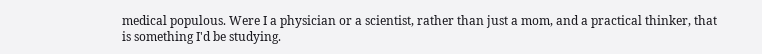medical populous. Were I a physician or a scientist, rather than just a mom, and a practical thinker, that is something I'd be studying.